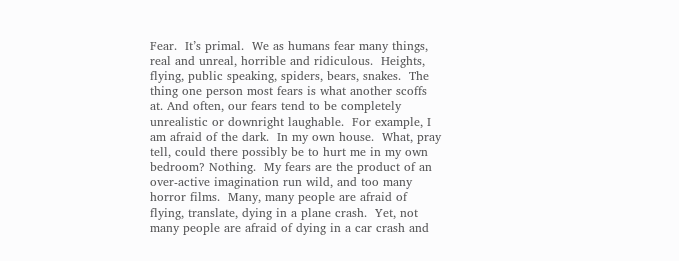Fear.  It’s primal.  We as humans fear many things, real and unreal, horrible and ridiculous.  Heights, flying, public speaking, spiders, bears, snakes.  The thing one person most fears is what another scoffs at. And often, our fears tend to be completely unrealistic or downright laughable.  For example, I am afraid of the dark.  In my own house.  What, pray tell, could there possibly be to hurt me in my own bedroom? Nothing.  My fears are the product of an over-active imagination run wild, and too many horror films.  Many, many people are afraid of flying, translate, dying in a plane crash.  Yet, not many people are afraid of dying in a car crash and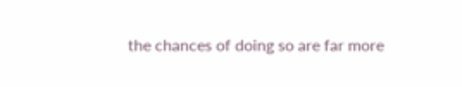the chances of doing so are far more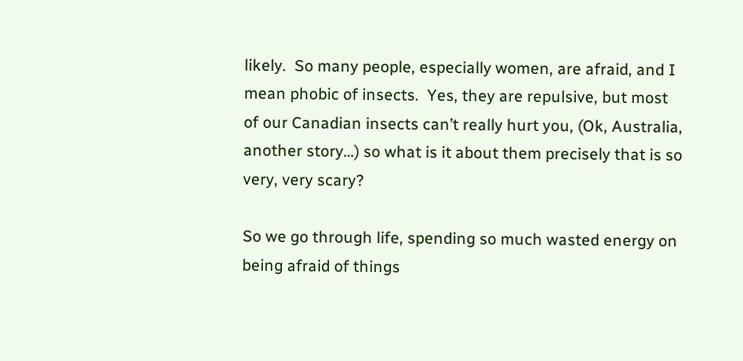likely.  So many people, especially women, are afraid, and I mean phobic of insects.  Yes, they are repulsive, but most of our Canadian insects can’t really hurt you, (Ok, Australia, another story…) so what is it about them precisely that is so very, very scary?

So we go through life, spending so much wasted energy on being afraid of things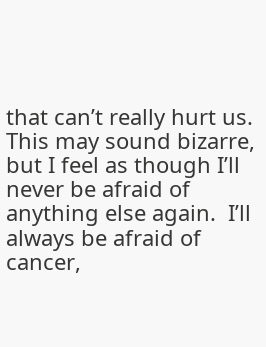that can’t really hurt us.  This may sound bizarre, but I feel as though I’ll never be afraid of anything else again.  I’ll always be afraid of cancer,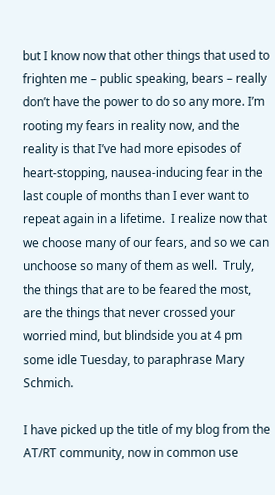but I know now that other things that used to frighten me – public speaking, bears – really don’t have the power to do so any more. I’m rooting my fears in reality now, and the reality is that I’ve had more episodes of heart-stopping, nausea-inducing fear in the last couple of months than I ever want to repeat again in a lifetime.  I realize now that we choose many of our fears, and so we can unchoose so many of them as well.  Truly, the things that are to be feared the most, are the things that never crossed your worried mind, but blindside you at 4 pm some idle Tuesday, to paraphrase Mary Schmich.

I have picked up the title of my blog from the AT/RT community, now in common use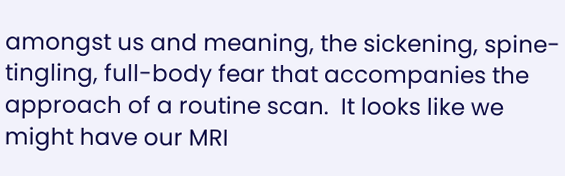amongst us and meaning, the sickening, spine-tingling, full-body fear that accompanies the approach of a routine scan.  It looks like we might have our MRI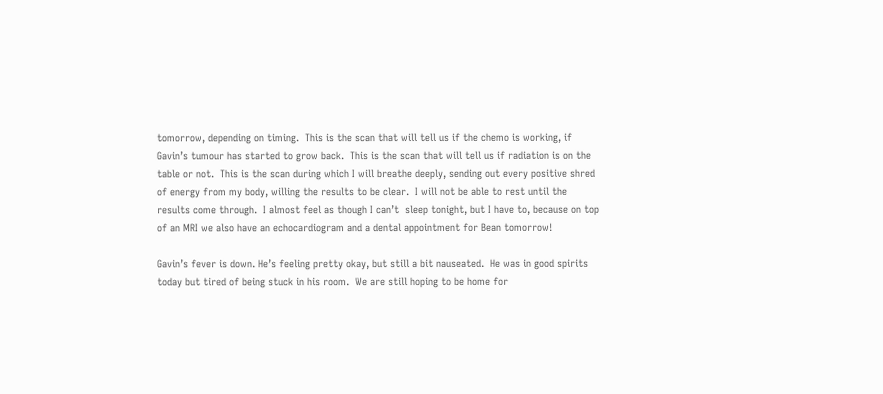tomorrow, depending on timing.  This is the scan that will tell us if the chemo is working, if Gavin’s tumour has started to grow back.  This is the scan that will tell us if radiation is on the table or not.  This is the scan during which I will breathe deeply, sending out every positive shred of energy from my body, willing the results to be clear.  I will not be able to rest until the results come through.  I almost feel as though I can’t  sleep tonight, but I have to, because on top of an MRI we also have an echocardiogram and a dental appointment for Bean tomorrow!

Gavin’s fever is down. He’s feeling pretty okay, but still a bit nauseated.  He was in good spirits today but tired of being stuck in his room.  We are still hoping to be home for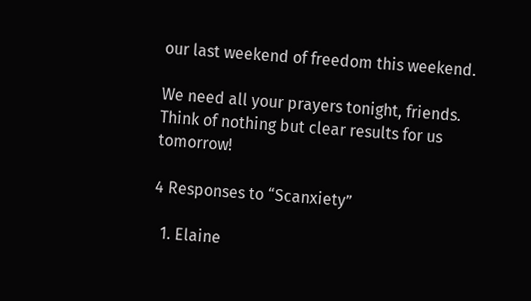our last weekend of freedom this weekend.

We need all your prayers tonight, friends.  Think of nothing but clear results for us tomorrow!

4 Responses to “Scanxiety”

  1. Elaine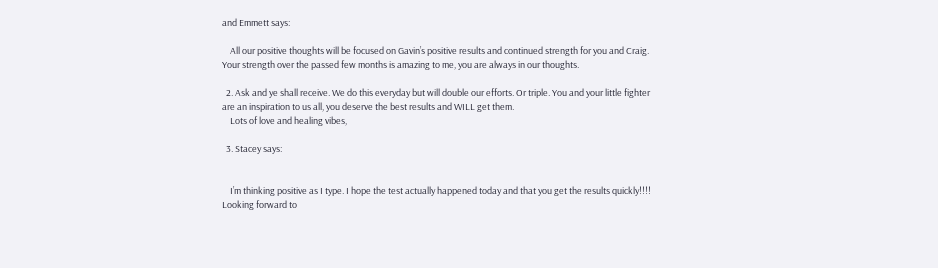and Emmett says:

    All our positive thoughts will be focused on Gavin’s positive results and continued strength for you and Craig. Your strength over the passed few months is amazing to me, you are always in our thoughts.

  2. Ask and ye shall receive. We do this everyday but will double our efforts. Or triple. You and your little fighter are an inspiration to us all, you deserve the best results and WILL get them.
    Lots of love and healing vibes,

  3. Stacey says:


    I’m thinking positive as I type. I hope the test actually happened today and that you get the results quickly!!!! Looking forward to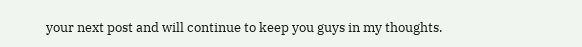your next post and will continue to keep you guys in my thoughts.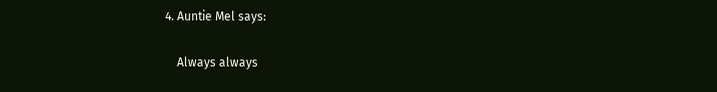4. Auntie Mel says:

    Always always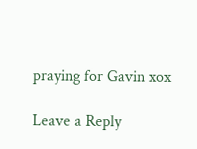praying for Gavin xox

Leave a Reply